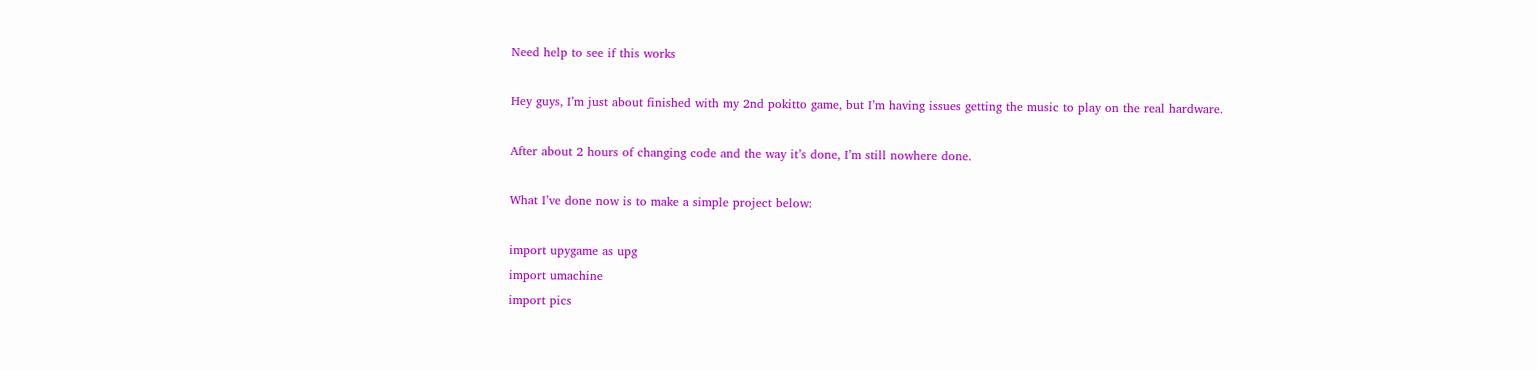Need help to see if this works

Hey guys, I’m just about finished with my 2nd pokitto game, but I’m having issues getting the music to play on the real hardware.

After about 2 hours of changing code and the way it’s done, I’m still nowhere done.

What I’ve done now is to make a simple project below:

import upygame as upg
import umachine
import pics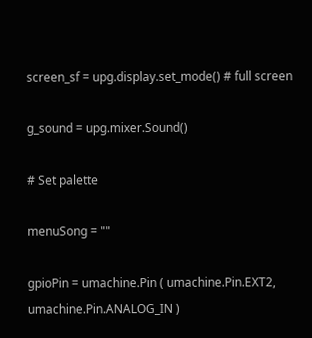screen_sf = upg.display.set_mode() # full screen

g_sound = upg.mixer.Sound()

# Set palette

menuSong = ""

gpioPin = umachine.Pin ( umachine.Pin.EXT2, umachine.Pin.ANALOG_IN )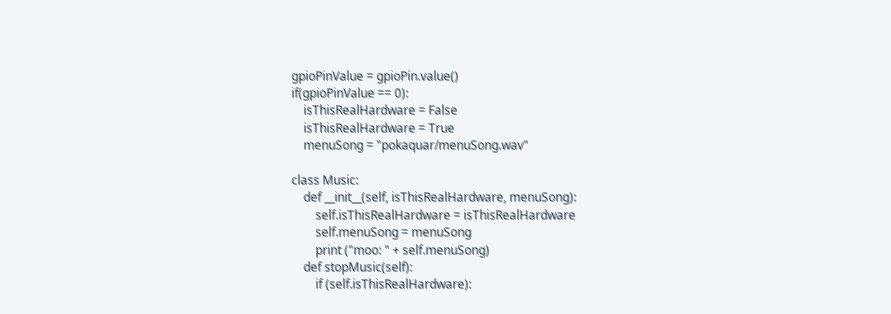gpioPinValue = gpioPin.value()
if(gpioPinValue == 0):
    isThisRealHardware = False
    isThisRealHardware = True
    menuSong = "pokaquar/menuSong.wav"

class Music:
    def __init__(self, isThisRealHardware, menuSong):
        self.isThisRealHardware = isThisRealHardware
        self.menuSong = menuSong
        print ("moo: " + self.menuSong)
    def stopMusic(self):
        if (self.isThisRealHardware):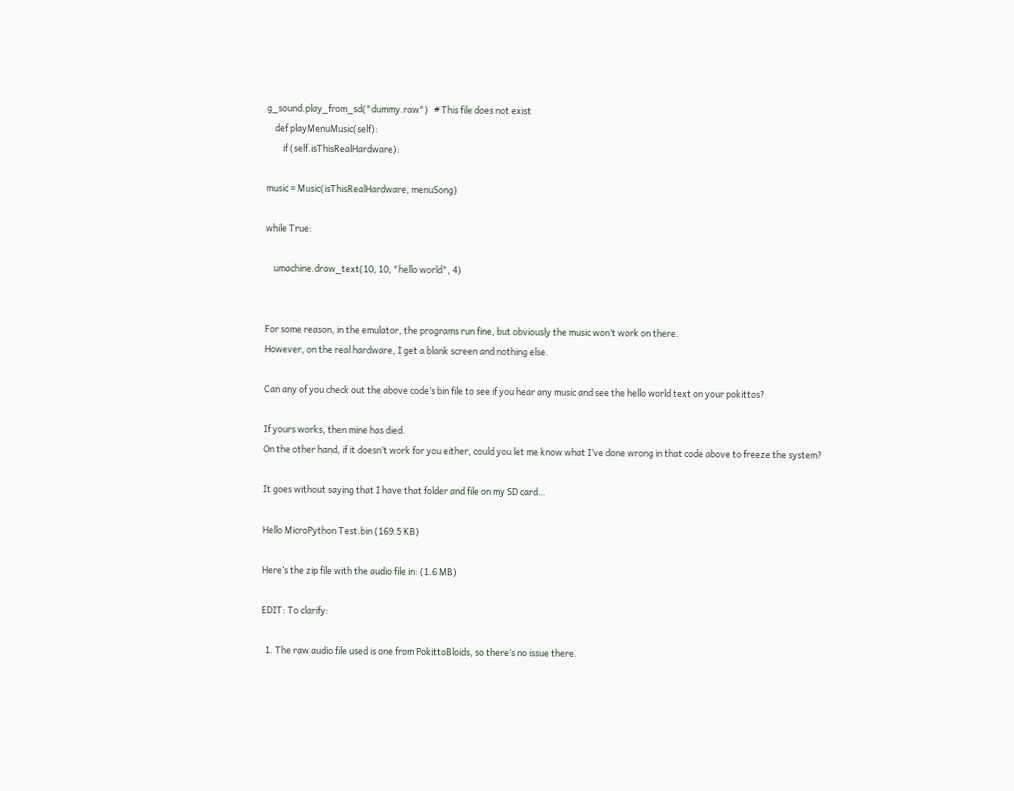g_sound.play_from_sd("dummy.raw")   # This file does not exist
    def playMenuMusic(self):
        if (self.isThisRealHardware):

music = Music(isThisRealHardware, menuSong)

while True:

    umachine.draw_text(10, 10, "hello world", 4)


For some reason, in the emulator, the programs run fine, but obviously the music won’t work on there.
However, on the real hardware, I get a blank screen and nothing else.

Can any of you check out the above code’s bin file to see if you hear any music and see the hello world text on your pokittos?

If yours works, then mine has died.
On the other hand, if it doesn’t work for you either, could you let me know what I’ve done wrong in that code above to freeze the system?

It goes without saying that I have that folder and file on my SD card…

Hello MicroPython Test.bin (169.5 KB)

Here’s the zip file with the audio file in: (1.6 MB)

EDIT: To clarify:

  1. The raw audio file used is one from PokittoBloids, so there’s no issue there.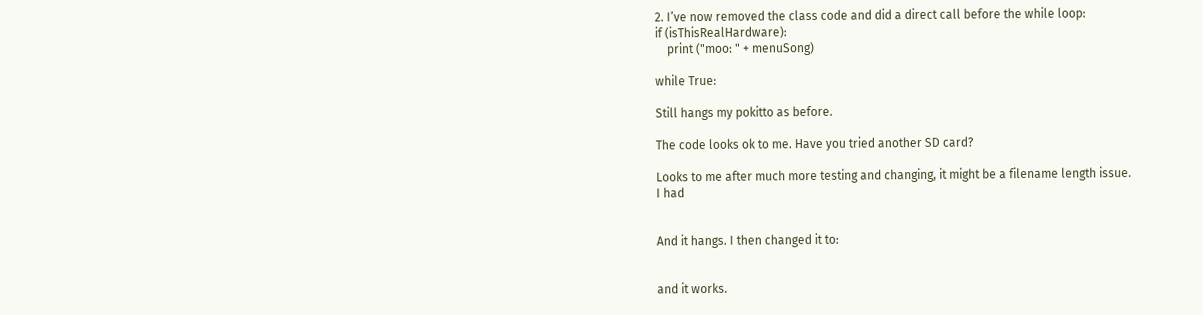2. I’ve now removed the class code and did a direct call before the while loop:
if (isThisRealHardware):
    print ("moo: " + menuSong)

while True:

Still hangs my pokitto as before.

The code looks ok to me. Have you tried another SD card?

Looks to me after much more testing and changing, it might be a filename length issue.
I had


And it hangs. I then changed it to:


and it works.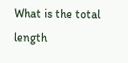What is the total length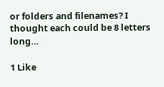or folders and filenames? I thought each could be 8 letters long…

1 Like